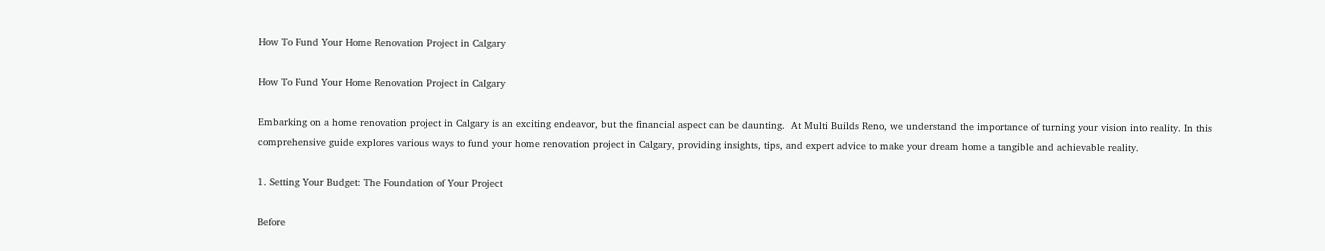How To Fund Your Home Renovation Project in Calgary

How To Fund Your Home Renovation Project in Calgary

Embarking on a home renovation project in Calgary is an exciting endeavor, but the financial aspect can be daunting.  At Multi Builds Reno, we understand the importance of turning your vision into reality. In this comprehensive guide explores various ways to fund your home renovation project in Calgary, providing insights, tips, and expert advice to make your dream home a tangible and achievable reality.

1. Setting Your Budget: The Foundation of Your Project

Before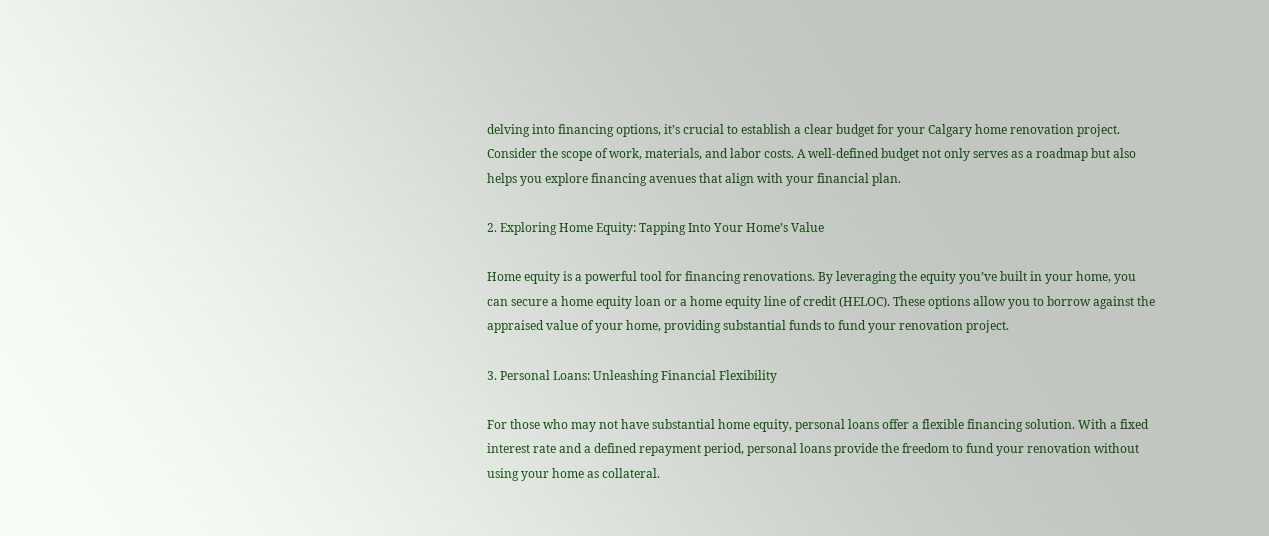delving into financing options, it’s crucial to establish a clear budget for your Calgary home renovation project. Consider the scope of work, materials, and labor costs. A well-defined budget not only serves as a roadmap but also helps you explore financing avenues that align with your financial plan.

2. Exploring Home Equity: Tapping Into Your Home’s Value

Home equity is a powerful tool for financing renovations. By leveraging the equity you’ve built in your home, you can secure a home equity loan or a home equity line of credit (HELOC). These options allow you to borrow against the appraised value of your home, providing substantial funds to fund your renovation project.

3. Personal Loans: Unleashing Financial Flexibility

For those who may not have substantial home equity, personal loans offer a flexible financing solution. With a fixed interest rate and a defined repayment period, personal loans provide the freedom to fund your renovation without using your home as collateral.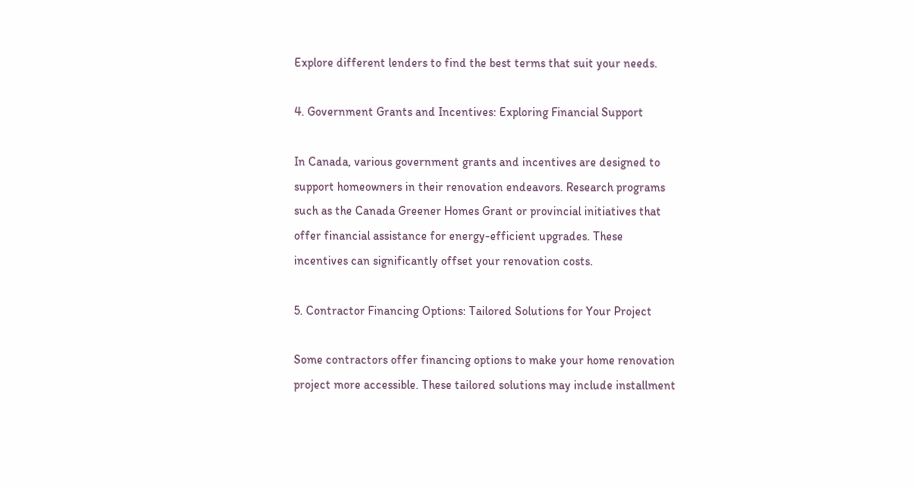Explore different lenders to find the best terms that suit your needs.

4. Government Grants and Incentives: Exploring Financial Support

In Canada, various government grants and incentives are designed to support homeowners in their renovation endeavors. Research programs such as the Canada Greener Homes Grant or provincial initiatives that offer financial assistance for energy-efficient upgrades. These incentives can significantly offset your renovation costs.

5. Contractor Financing Options: Tailored Solutions for Your Project

Some contractors offer financing options to make your home renovation project more accessible. These tailored solutions may include installment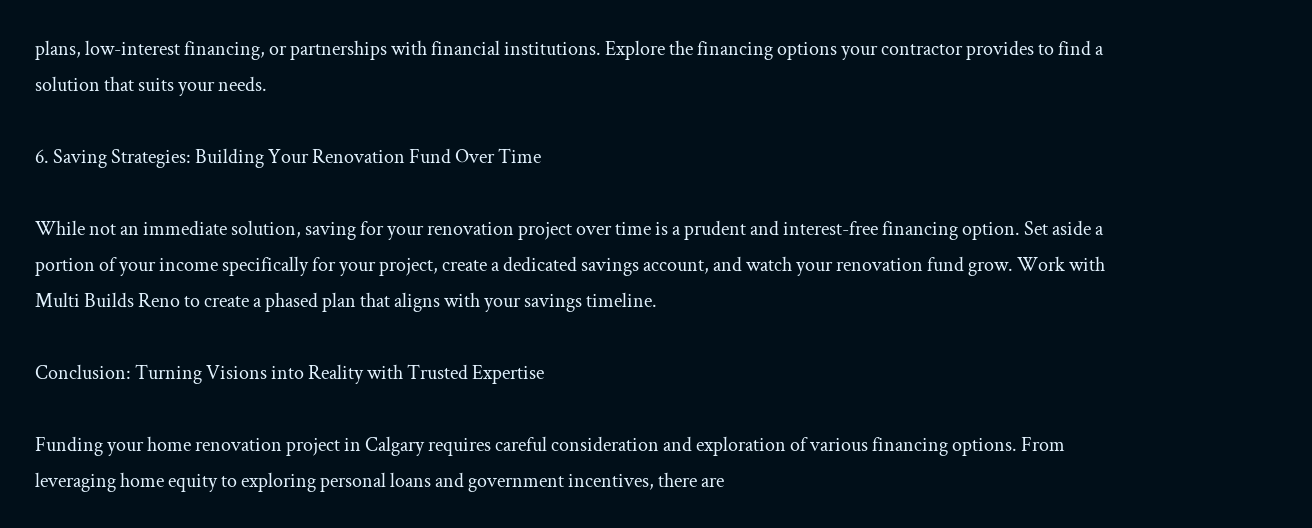plans, low-interest financing, or partnerships with financial institutions. Explore the financing options your contractor provides to find a solution that suits your needs.

6. Saving Strategies: Building Your Renovation Fund Over Time

While not an immediate solution, saving for your renovation project over time is a prudent and interest-free financing option. Set aside a portion of your income specifically for your project, create a dedicated savings account, and watch your renovation fund grow. Work with Multi Builds Reno to create a phased plan that aligns with your savings timeline.

Conclusion: Turning Visions into Reality with Trusted Expertise

Funding your home renovation project in Calgary requires careful consideration and exploration of various financing options. From leveraging home equity to exploring personal loans and government incentives, there are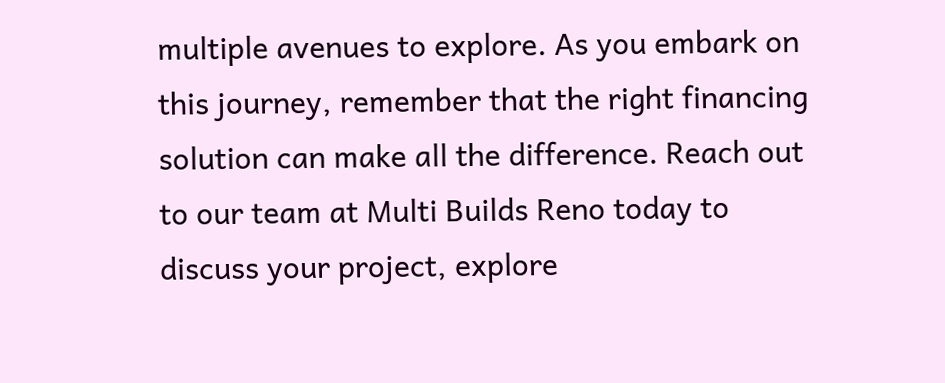multiple avenues to explore. As you embark on this journey, remember that the right financing solution can make all the difference. Reach out to our team at Multi Builds Reno today to discuss your project, explore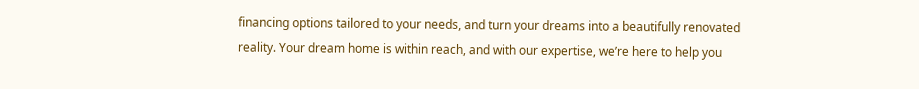financing options tailored to your needs, and turn your dreams into a beautifully renovated reality. Your dream home is within reach, and with our expertise, we’re here to help you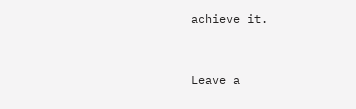achieve it.


Leave a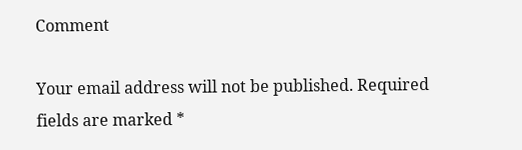Comment

Your email address will not be published. Required fields are marked *